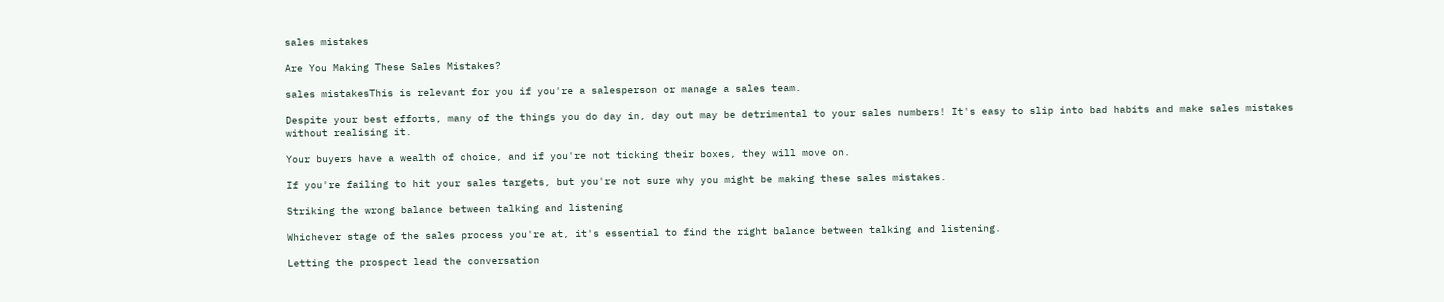sales mistakes

Are You Making These Sales Mistakes?

sales mistakesThis is relevant for you if you're a salesperson or manage a sales team.

Despite your best efforts, many of the things you do day in, day out may be detrimental to your sales numbers! It's easy to slip into bad habits and make sales mistakes without realising it.

Your buyers have a wealth of choice, and if you're not ticking their boxes, they will move on.

If you're failing to hit your sales targets, but you're not sure why you might be making these sales mistakes.

Striking the wrong balance between talking and listening

Whichever stage of the sales process you're at, it's essential to find the right balance between talking and listening.

Letting the prospect lead the conversation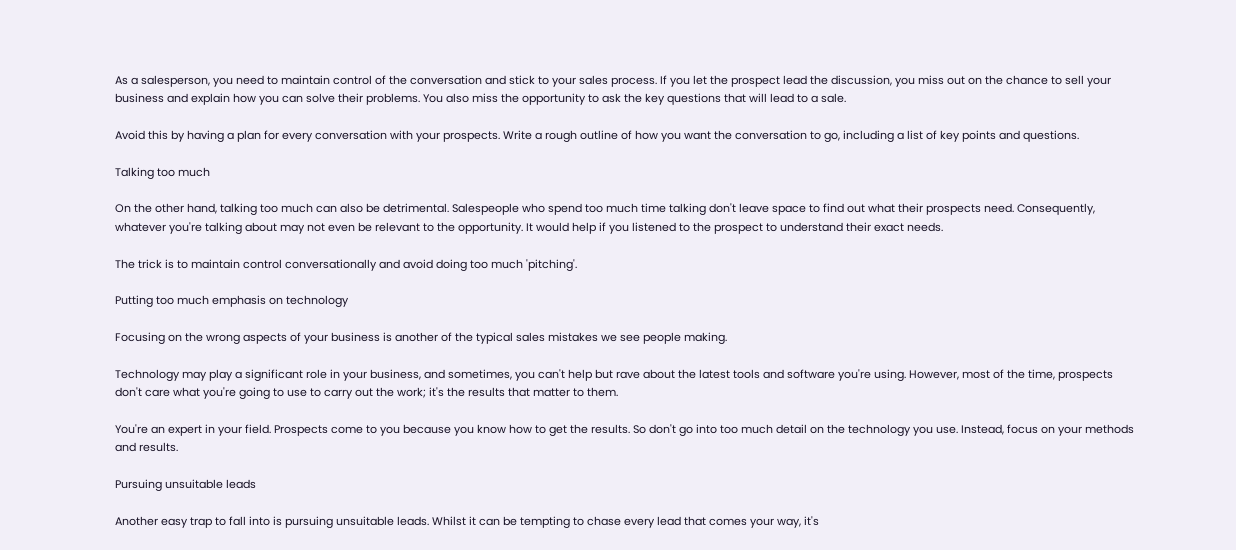As a salesperson, you need to maintain control of the conversation and stick to your sales process. If you let the prospect lead the discussion, you miss out on the chance to sell your business and explain how you can solve their problems. You also miss the opportunity to ask the key questions that will lead to a sale.

Avoid this by having a plan for every conversation with your prospects. Write a rough outline of how you want the conversation to go, including a list of key points and questions.

Talking too much

On the other hand, talking too much can also be detrimental. Salespeople who spend too much time talking don't leave space to find out what their prospects need. Consequently, whatever you're talking about may not even be relevant to the opportunity. It would help if you listened to the prospect to understand their exact needs.

The trick is to maintain control conversationally and avoid doing too much 'pitching'.

Putting too much emphasis on technology

Focusing on the wrong aspects of your business is another of the typical sales mistakes we see people making.

Technology may play a significant role in your business, and sometimes, you can't help but rave about the latest tools and software you're using. However, most of the time, prospects don't care what you're going to use to carry out the work; it's the results that matter to them.

You're an expert in your field. Prospects come to you because you know how to get the results. So don't go into too much detail on the technology you use. Instead, focus on your methods and results.

Pursuing unsuitable leads

Another easy trap to fall into is pursuing unsuitable leads. Whilst it can be tempting to chase every lead that comes your way, it's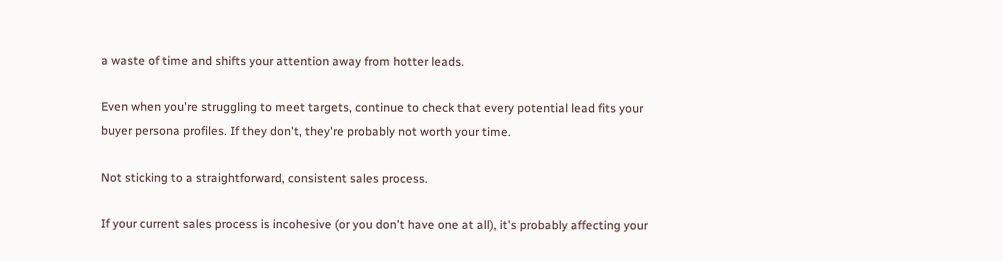a waste of time and shifts your attention away from hotter leads.

Even when you're struggling to meet targets, continue to check that every potential lead fits your buyer persona profiles. If they don't, they're probably not worth your time.

Not sticking to a straightforward, consistent sales process.

If your current sales process is incohesive (or you don't have one at all), it's probably affecting your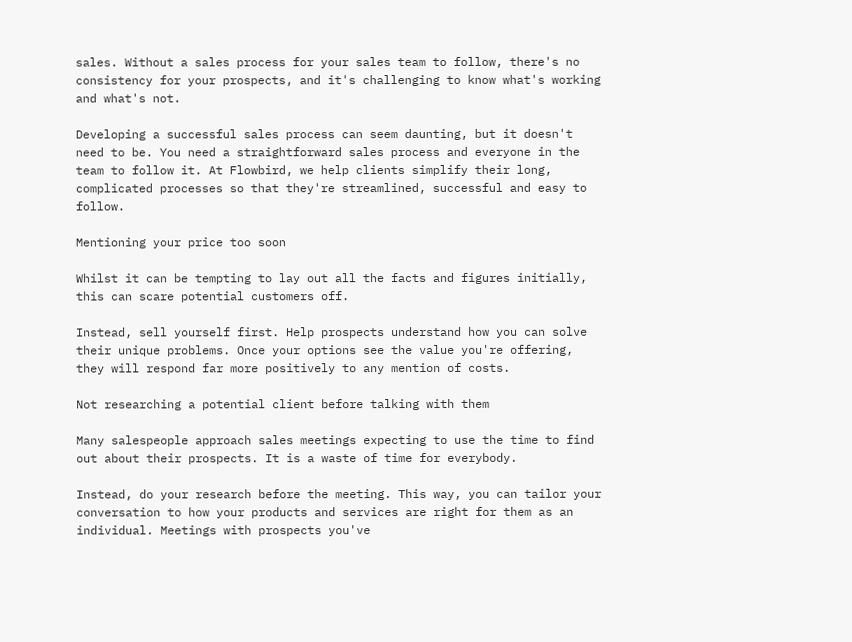sales. Without a sales process for your sales team to follow, there's no consistency for your prospects, and it's challenging to know what's working and what's not.

Developing a successful sales process can seem daunting, but it doesn't need to be. You need a straightforward sales process and everyone in the team to follow it. At Flowbird, we help clients simplify their long, complicated processes so that they're streamlined, successful and easy to follow.

Mentioning your price too soon

Whilst it can be tempting to lay out all the facts and figures initially, this can scare potential customers off.

Instead, sell yourself first. Help prospects understand how you can solve their unique problems. Once your options see the value you're offering, they will respond far more positively to any mention of costs.

Not researching a potential client before talking with them

Many salespeople approach sales meetings expecting to use the time to find out about their prospects. It is a waste of time for everybody.

Instead, do your research before the meeting. This way, you can tailor your conversation to how your products and services are right for them as an individual. Meetings with prospects you've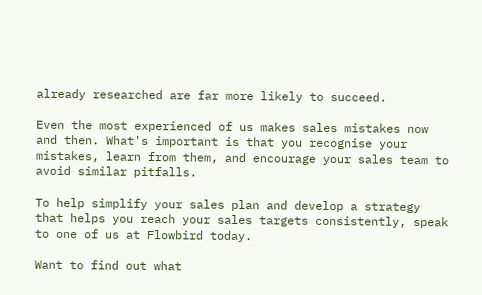already researched are far more likely to succeed.

Even the most experienced of us makes sales mistakes now and then. What's important is that you recognise your mistakes, learn from them, and encourage your sales team to avoid similar pitfalls.

To help simplify your sales plan and develop a strategy that helps you reach your sales targets consistently, speak to one of us at Flowbird today.

Want to find out what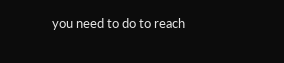you need to do to reach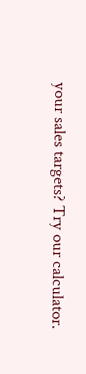your sales targets? Try our calculator.